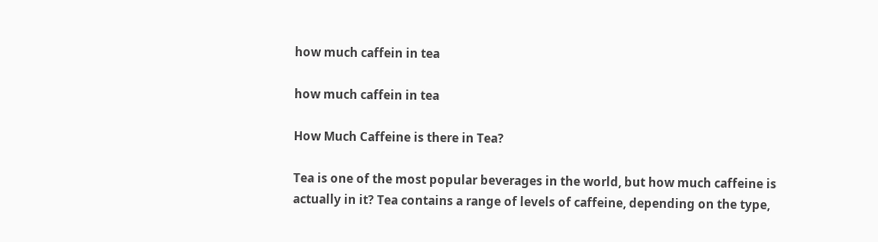how much caffein in tea

how much caffein in tea

How Much Caffeine is there in Tea?

Tea is one of the most popular beverages in the world, but how much caffeine is actually in it? Tea contains a range of levels of caffeine, depending on the type,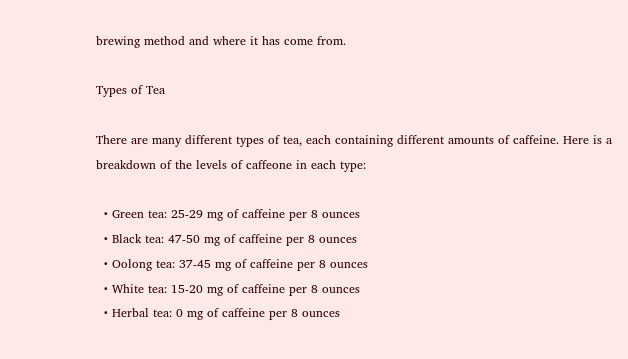brewing method and where it has come from.

Types of Tea

There are many different types of tea, each containing different amounts of caffeine. Here is a breakdown of the levels of caffeone in each type:

  • Green tea: 25-29 mg of caffeine per 8 ounces
  • Black tea: 47-50 mg of caffeine per 8 ounces
  • Oolong tea: 37-45 mg of caffeine per 8 ounces
  • White tea: 15-20 mg of caffeine per 8 ounces
  • Herbal tea: 0 mg of caffeine per 8 ounces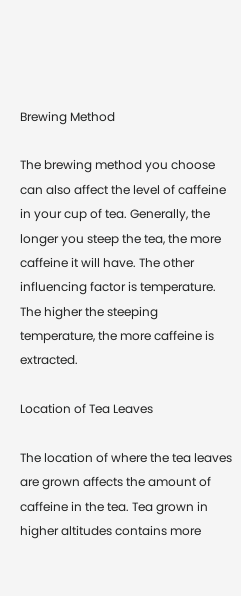Brewing Method

The brewing method you choose can also affect the level of caffeine in your cup of tea. Generally, the longer you steep the tea, the more caffeine it will have. The other influencing factor is temperature. The higher the steeping temperature, the more caffeine is extracted.

Location of Tea Leaves

The location of where the tea leaves are grown affects the amount of caffeine in the tea. Tea grown in higher altitudes contains more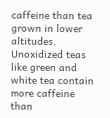caffeine than tea grown in lower altitudes. Unoxidized teas like green and white tea contain more caffeine than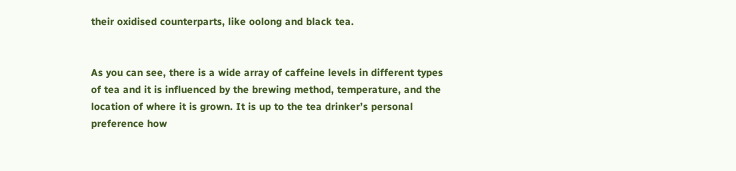their oxidised counterparts, like oolong and black tea.


As you can see, there is a wide array of caffeine levels in different types of tea and it is influenced by the brewing method, temperature, and the location of where it is grown. It is up to the tea drinker’s personal preference how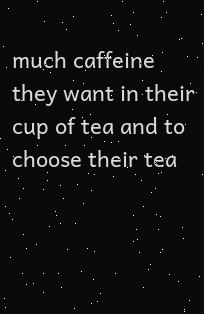much caffeine they want in their cup of tea and to choose their tea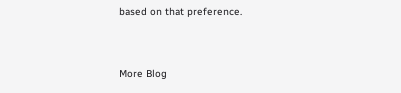based on that preference.


More Blog